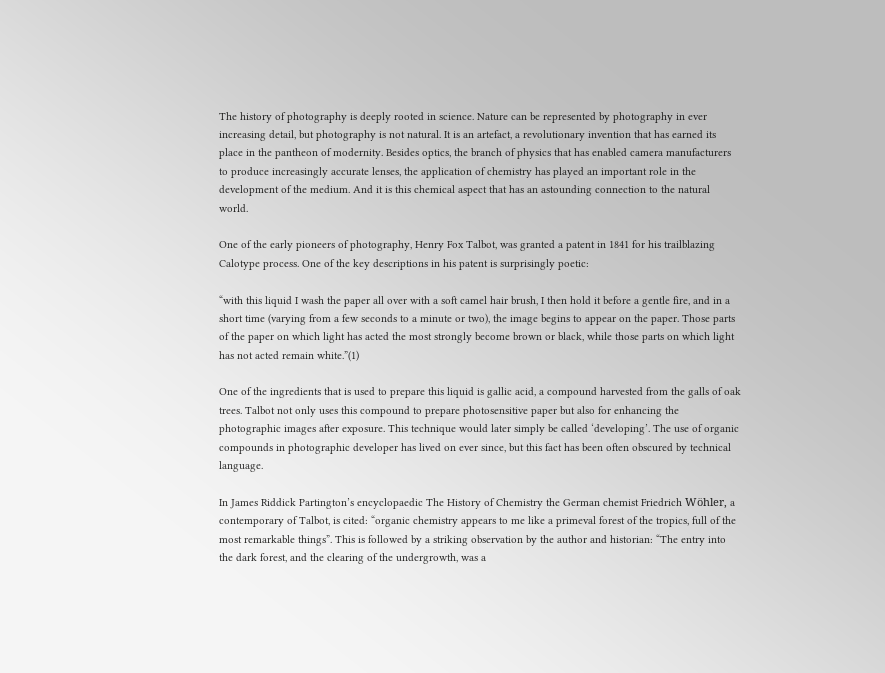The history of photography is deeply rooted in science. Nature can be represented by photography in ever increasing detail, but photography is not natural. It is an artefact, a revolutionary invention that has earned its place in the pantheon of modernity. Besides optics, the branch of physics that has enabled camera manufacturers to produce increasingly accurate lenses, the application of chemistry has played an important role in the development of the medium. And it is this chemical aspect that has an astounding connection to the natural world.

One of the early pioneers of photography, Henry Fox Talbot, was granted a patent in 1841 for his trailblazing Calotype process. One of the key descriptions in his patent is surprisingly poetic:

“with this liquid I wash the paper all over with a soft camel hair brush, I then hold it before a gentle fire, and in a short time (varying from a few seconds to a minute or two), the image begins to appear on the paper. Those parts of the paper on which light has acted the most strongly become brown or black, while those parts on which light has not acted remain white.”(1)

One of the ingredients that is used to prepare this liquid is gallic acid, a compound harvested from the galls of oak trees. Talbot not only uses this compound to prepare photosensitive paper but also for enhancing the photographic images after exposure. This technique would later simply be called ‘developing’. The use of organic compounds in photographic developer has lived on ever since, but this fact has been often obscured by technical language.

In James Riddick Partington’s encyclopaedic The History of Chemistry the German chemist Friedrich Wöhler, a contemporary of Talbot, is cited: “organic chemistry appears to me like a primeval forest of the tropics, full of the most remarkable things”. This is followed by a striking observation by the author and historian: “The entry into the dark forest, and the clearing of the undergrowth, was a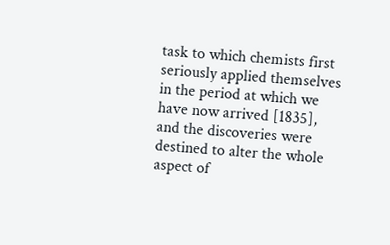task to which chemists first seriously applied themselves in the period at which we have now arrived [1835], and the discoveries were destined to alter the whole aspect of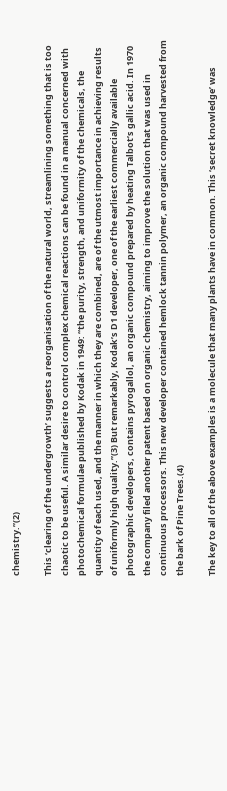chemistry.”(2)

This ‘clearing of the undergrowth’ suggests a reorganisation of the natural world, streamlining something that is too chaotic to be useful. A similar desire to control complex chemical reactions can be found in a manual concerned with photochemical formulae published by Kodak in 1949: “the purity, strength, and uniformity of the chemicals, the quantity of each used, and the manner in which they are combined, are of the utmost importance in achieving results of uniformly high quality.”(3) But remarkably, Kodak’s D1 developer, one of the earliest commercially available photographic developers, contains pyrogallol, an organic compound prepared by heating Talbot’s gallic acid. In 1970 the company filed another patent based on organic chemistry, aiming to improve the solution that was used in continuous processors. This new developer contained hemlock tannin polymer, an organic compound harvested from the bark of Pine Trees.(4)

The key to all of the above examples is a molecule that many plants have in common. This ‘secret knowledge’ was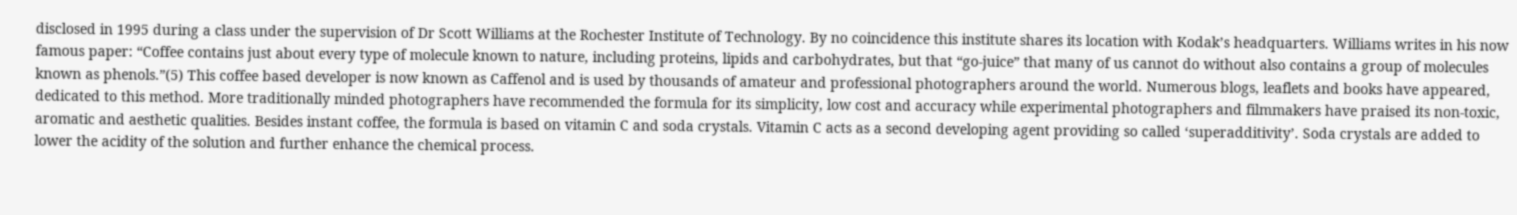disclosed in 1995 during a class under the supervision of Dr Scott Williams at the Rochester Institute of Technology. By no coincidence this institute shares its location with Kodak’s headquarters. Williams writes in his now famous paper: “Coffee contains just about every type of molecule known to nature, including proteins, lipids and carbohydrates, but that “go-juice” that many of us cannot do without also contains a group of molecules known as phenols.”(5) This coffee based developer is now known as Caffenol and is used by thousands of amateur and professional photographers around the world. Numerous blogs, leaflets and books have appeared, dedicated to this method. More traditionally minded photographers have recommended the formula for its simplicity, low cost and accuracy while experimental photographers and filmmakers have praised its non-toxic, aromatic and aesthetic qualities. Besides instant coffee, the formula is based on vitamin C and soda crystals. Vitamin C acts as a second developing agent providing so called ‘superadditivity’. Soda crystals are added to lower the acidity of the solution and further enhance the chemical process.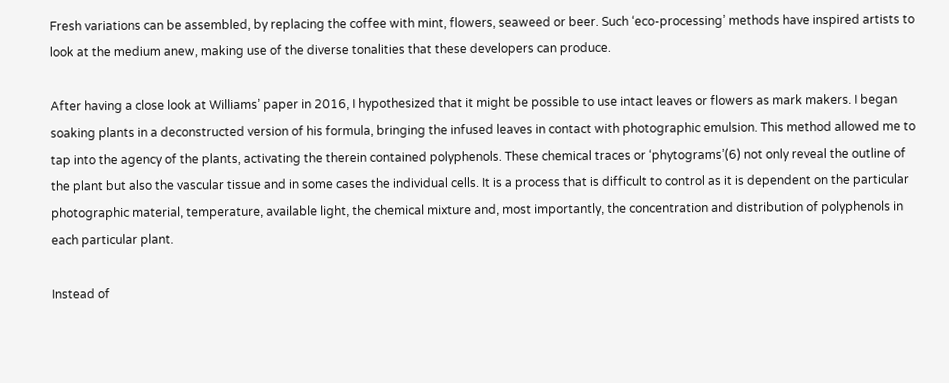Fresh variations can be assembled, by replacing the coffee with mint, flowers, seaweed or beer. Such ‘eco-processing’ methods have inspired artists to look at the medium anew, making use of the diverse tonalities that these developers can produce.

After having a close look at Williams’ paper in 2016, I hypothesized that it might be possible to use intact leaves or flowers as mark makers. I began soaking plants in a deconstructed version of his formula, bringing the infused leaves in contact with photographic emulsion. This method allowed me to tap into the agency of the plants, activating the therein contained polyphenols. These chemical traces or ‘phytograms’(6) not only reveal the outline of the plant but also the vascular tissue and in some cases the individual cells. It is a process that is difficult to control as it is dependent on the particular photographic material, temperature, available light, the chemical mixture and, most importantly, the concentration and distribution of polyphenols in each particular plant.

Instead of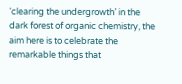‘clearing the undergrowth’ in the dark forest of organic chemistry, the aim here is to celebrate the remarkable things that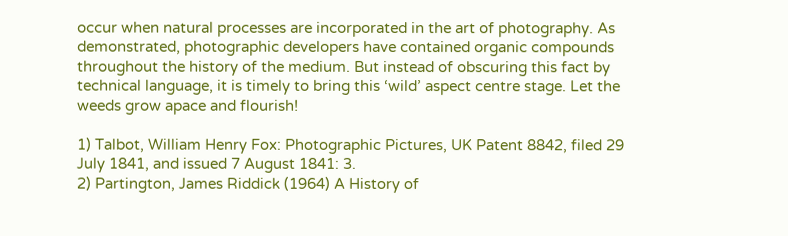occur when natural processes are incorporated in the art of photography. As demonstrated, photographic developers have contained organic compounds throughout the history of the medium. But instead of obscuring this fact by technical language, it is timely to bring this ‘wild’ aspect centre stage. Let the weeds grow apace and flourish!

1) Talbot, William Henry Fox: Photographic Pictures, UK Patent 8842, filed 29 July 1841, and issued 7 August 1841: 3.
2) Partington, James Riddick (1964) A History of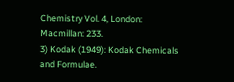Chemistry Vol. 4, London: Macmillan: 233.
3) Kodak (1949): Kodak Chemicals and Formulae.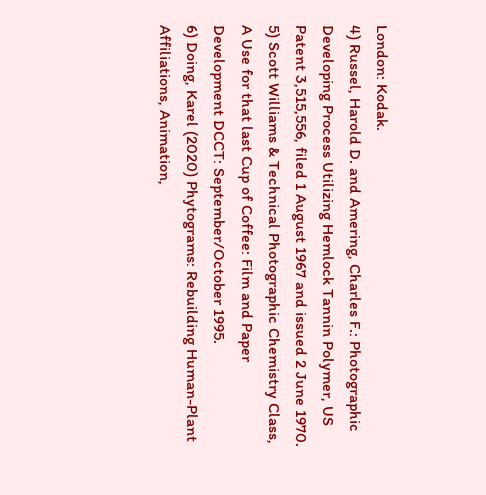London: Kodak.
4) Russel, Harold D. and Amering, Charles F.: Photographic Developing Process Utilizing Hemlock Tannin Polymer, US Patent 3,515,556, filed 1 August 1967 and issued 2 June 1970.
5) Scott Williams & Technical Photographic Chemistry Class, A Use for that last Cup of Coffee: Film and Paper Development DCCT: September/October 1995.
6) Doing, Karel (2020) Phytograms: Rebuilding Human-Plant Affiliations, Animation,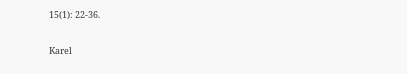15(1): 22-36.

Karel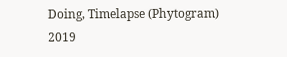Doing, Timelapse (Phytogram) 2019